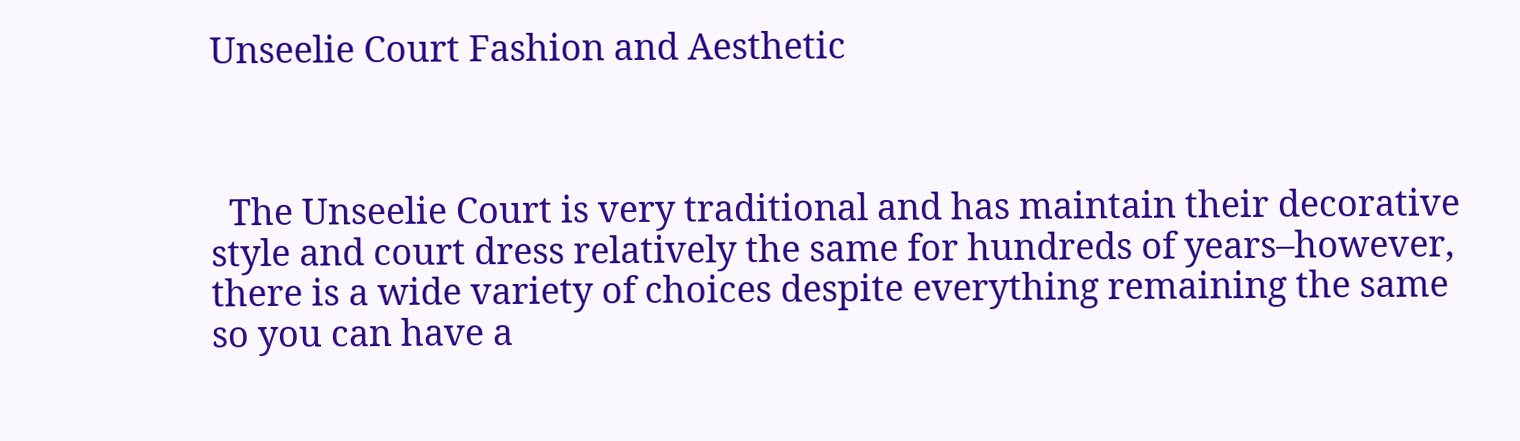Unseelie Court Fashion and Aesthetic



  The Unseelie Court is very traditional and has maintain their decorative style and court dress relatively the same for hundreds of years–however, there is a wide variety of choices despite everything remaining the same so you can have a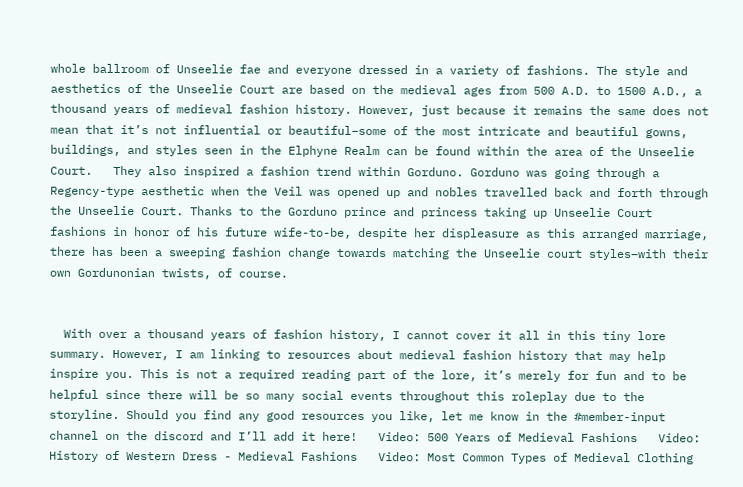whole ballroom of Unseelie fae and everyone dressed in a variety of fashions. The style and aesthetics of the Unseelie Court are based on the medieval ages from 500 A.D. to 1500 A.D., a thousand years of medieval fashion history. However, just because it remains the same does not mean that it’s not influential or beautiful–some of the most intricate and beautiful gowns, buildings, and styles seen in the Elphyne Realm can be found within the area of the Unseelie Court.   They also inspired a fashion trend within Gorduno. Gorduno was going through a Regency-type aesthetic when the Veil was opened up and nobles travelled back and forth through the Unseelie Court. Thanks to the Gorduno prince and princess taking up Unseelie Court fashions in honor of his future wife-to-be, despite her displeasure as this arranged marriage, there has been a sweeping fashion change towards matching the Unseelie court styles–with their own Gordunonian twists, of course.


  With over a thousand years of fashion history, I cannot cover it all in this tiny lore summary. However, I am linking to resources about medieval fashion history that may help inspire you. This is not a required reading part of the lore, it’s merely for fun and to be helpful since there will be so many social events throughout this roleplay due to the storyline. Should you find any good resources you like, let me know in the #member-input channel on the discord and I’ll add it here!   Video: 500 Years of Medieval Fashions   Video: History of Western Dress - Medieval Fashions   Video: Most Common Types of Medieval Clothing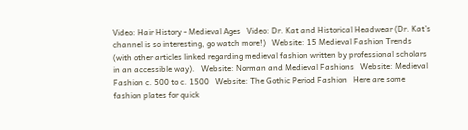Video: Hair History - Medieval Ages   Video: Dr. Kat and Historical Headwear (Dr. Kat’s channel is so interesting, go watch more!)   Website: 15 Medieval Fashion Trends (with other articles linked regarding medieval fashion written by professional scholars in an accessible way).   Website: Norman and Medieval Fashions   Website: Medieval Fashion c. 500 to c. 1500   Website: The Gothic Period Fashion   Here are some fashion plates for quick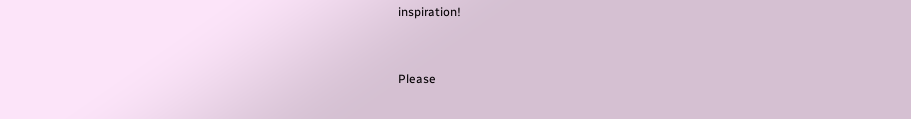inspiration!


Please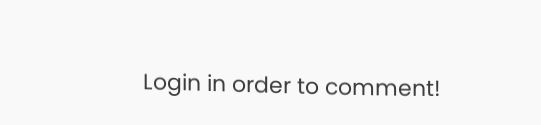Login in order to comment!